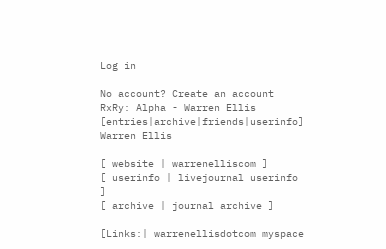Log in

No account? Create an account
RxRy: Alpha - Warren Ellis [entries|archive|friends|userinfo]
Warren Ellis

[ website | warrenelliscom ]
[ userinfo | livejournal userinfo ]
[ archive | journal archive ]

[Links:| warrenellisdotcom myspace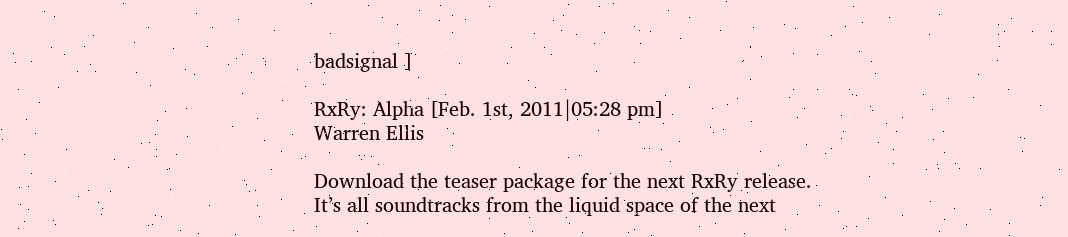badsignal ]

RxRy: Alpha [Feb. 1st, 2011|05:28 pm]
Warren Ellis

Download the teaser package for the next RxRy release. It’s all soundtracks from the liquid space of the next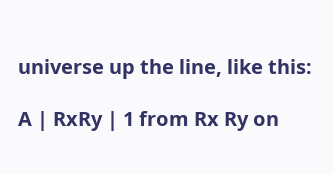universe up the line, like this:

A | RxRy | 1 from Rx Ry on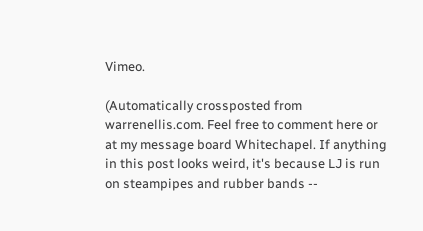Vimeo.

(Automatically crossposted from warrenellis.com. Feel free to comment here or at my message board Whitechapel. If anything in this post looks weird, it's because LJ is run on steampipes and rubber bands --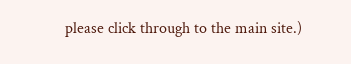please click through to the main site.)